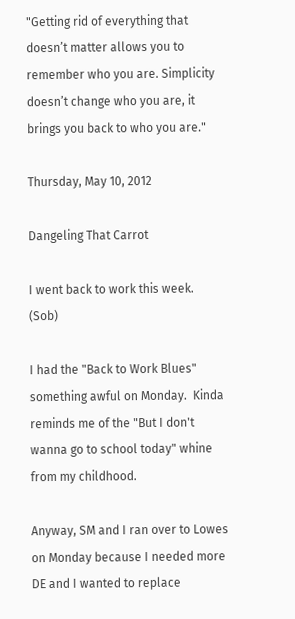"Getting rid of everything that doesn’t matter allows you to remember who you are. Simplicity doesn’t change who you are, it brings you back to who you are."

Thursday, May 10, 2012

Dangeling That Carrot

I went back to work this week.  (Sob)

I had the "Back to Work Blues" something awful on Monday.  Kinda reminds me of the "But I don't wanna go to school today" whine from my childhood.

Anyway, SM and I ran over to Lowes on Monday because I needed more DE and I wanted to replace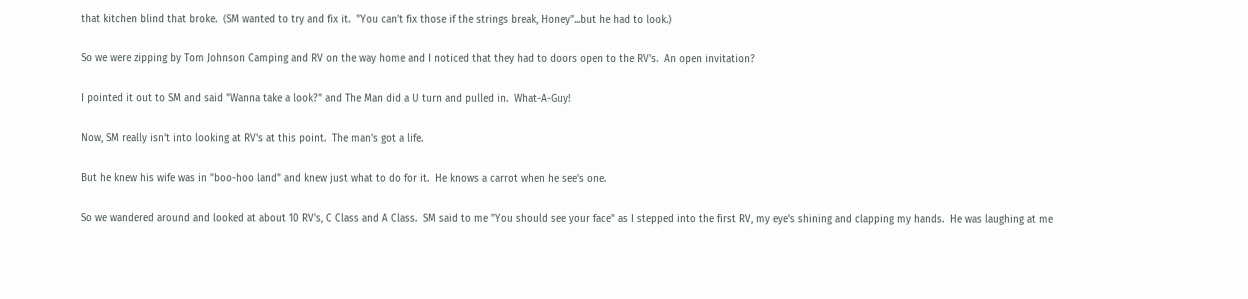that kitchen blind that broke.  (SM wanted to try and fix it.  "You can't fix those if the strings break, Honey"...but he had to look.)

So we were zipping by Tom Johnson Camping and RV on the way home and I noticed that they had to doors open to the RV's.  An open invitation?

I pointed it out to SM and said "Wanna take a look?" and The Man did a U turn and pulled in.  What-A-Guy!

Now, SM really isn't into looking at RV's at this point.  The man's got a life.

But he knew his wife was in "boo-hoo land" and knew just what to do for it.  He knows a carrot when he see's one.

So we wandered around and looked at about 10 RV's, C Class and A Class.  SM said to me "You should see your face" as I stepped into the first RV, my eye's shining and clapping my hands.  He was laughing at me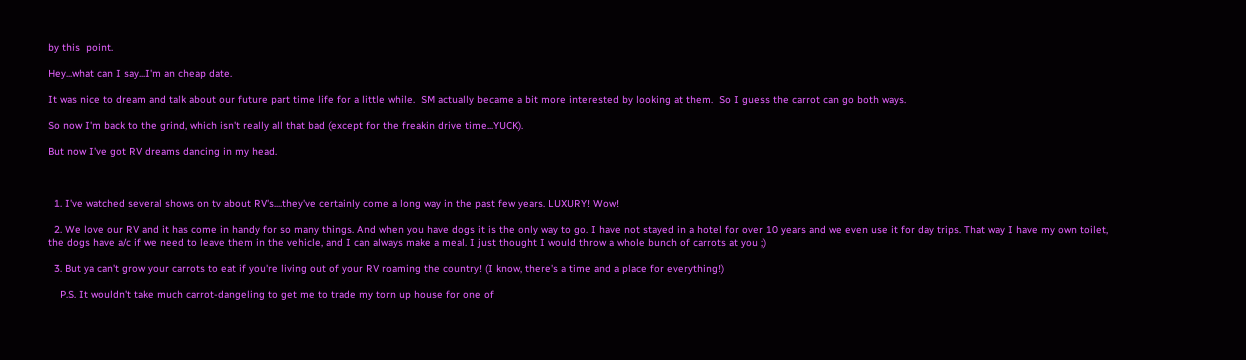by this  point.

Hey...what can I say...I'm an cheap date.

It was nice to dream and talk about our future part time life for a little while.  SM actually became a bit more interested by looking at them.  So I guess the carrot can go both ways.

So now I'm back to the grind, which isn't really all that bad (except for the freakin drive time...YUCK).

But now I've got RV dreams dancing in my head.



  1. I've watched several shows on tv about RV's....they've certainly come a long way in the past few years. LUXURY! Wow!

  2. We love our RV and it has come in handy for so many things. And when you have dogs it is the only way to go. I have not stayed in a hotel for over 10 years and we even use it for day trips. That way I have my own toilet, the dogs have a/c if we need to leave them in the vehicle, and I can always make a meal. I just thought I would throw a whole bunch of carrots at you ;)

  3. But ya can't grow your carrots to eat if you're living out of your RV roaming the country! (I know, there's a time and a place for everything!)

    P.S. It wouldn't take much carrot-dangeling to get me to trade my torn up house for one of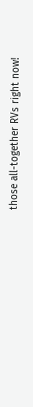those all-together RVs right now!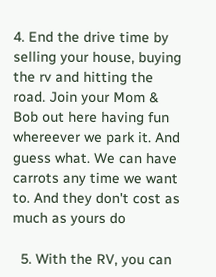4. End the drive time by selling your house, buying the rv and hitting the road. Join your Mom & Bob out here having fun whereever we park it. And guess what. We can have carrots any time we want to. And they don't cost as much as yours do

  5. With the RV, you can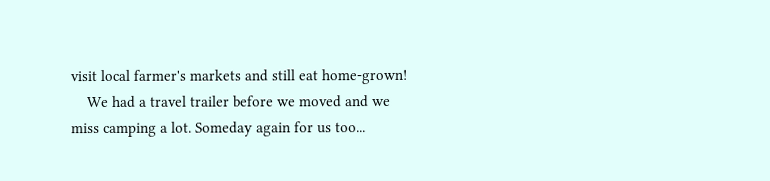visit local farmer's markets and still eat home-grown!
    We had a travel trailer before we moved and we miss camping a lot. Someday again for us too...